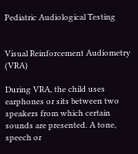Pediatric Audiological Testing


Visual Reinforcement Audiometry (VRA)

During VRA, the child uses earphones or sits between two speakers from which certain sounds are presented. A tone, speech or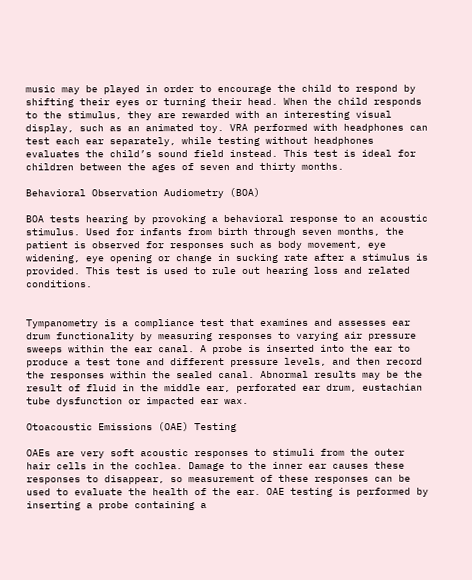music may be played in order to encourage the child to respond by shifting their eyes or turning their head. When the child responds to the stimulus, they are rewarded with an interesting visual display, such as an animated toy. VRA performed with headphones can test each ear separately, while testing without headphones evaluates the child’s sound field instead. This test is ideal for children between the ages of seven and thirty months.

Behavioral Observation Audiometry (BOA)

BOA tests hearing by provoking a behavioral response to an acoustic stimulus. Used for infants from birth through seven months, the patient is observed for responses such as body movement, eye widening, eye opening or change in sucking rate after a stimulus is provided. This test is used to rule out hearing loss and related conditions.


Tympanometry is a compliance test that examines and assesses ear drum functionality by measuring responses to varying air pressure sweeps within the ear canal. A probe is inserted into the ear to produce a test tone and different pressure levels, and then record the responses within the sealed canal. Abnormal results may be the result of fluid in the middle ear, perforated ear drum, eustachian tube dysfunction or impacted ear wax.

Otoacoustic Emissions (OAE) Testing

OAEs are very soft acoustic responses to stimuli from the outer hair cells in the cochlea. Damage to the inner ear causes these responses to disappear, so measurement of these responses can be used to evaluate the health of the ear. OAE testing is performed by inserting a probe containing a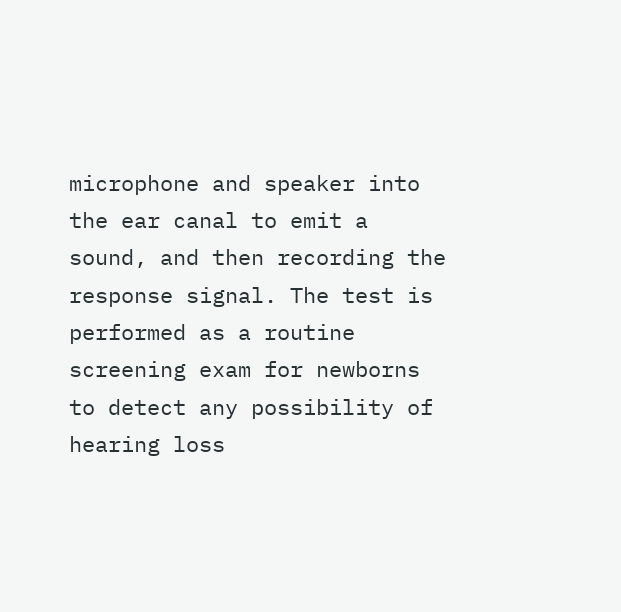microphone and speaker into the ear canal to emit a sound, and then recording the response signal. The test is performed as a routine screening exam for newborns to detect any possibility of hearing loss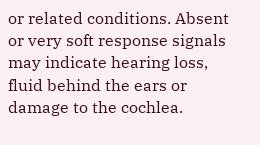or related conditions. Absent or very soft response signals may indicate hearing loss, fluid behind the ears or damage to the cochlea.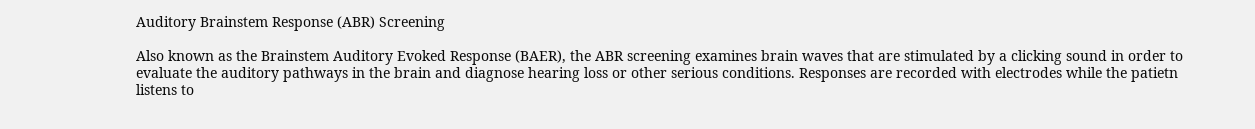Auditory Brainstem Response (ABR) Screening

Also known as the Brainstem Auditory Evoked Response (BAER), the ABR screening examines brain waves that are stimulated by a clicking sound in order to evaluate the auditory pathways in the brain and diagnose hearing loss or other serious conditions. Responses are recorded with electrodes while the patietn listens to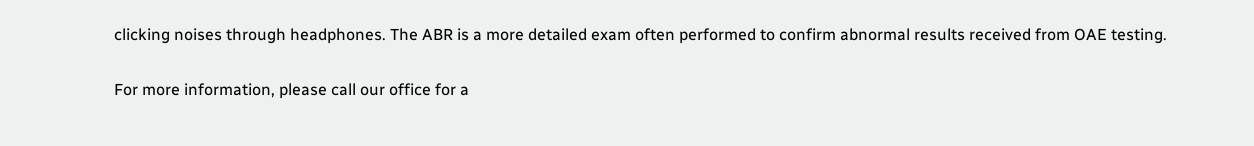clicking noises through headphones. The ABR is a more detailed exam often performed to confirm abnormal results received from OAE testing.

For more information, please call our office for a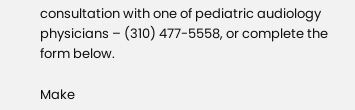consultation with one of pediatric audiology physicians – (310) 477-5558, or complete the form below.

Make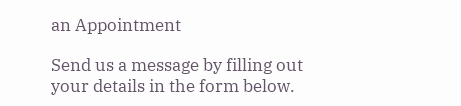an Appointment

Send us a message by filling out your details in the form below.